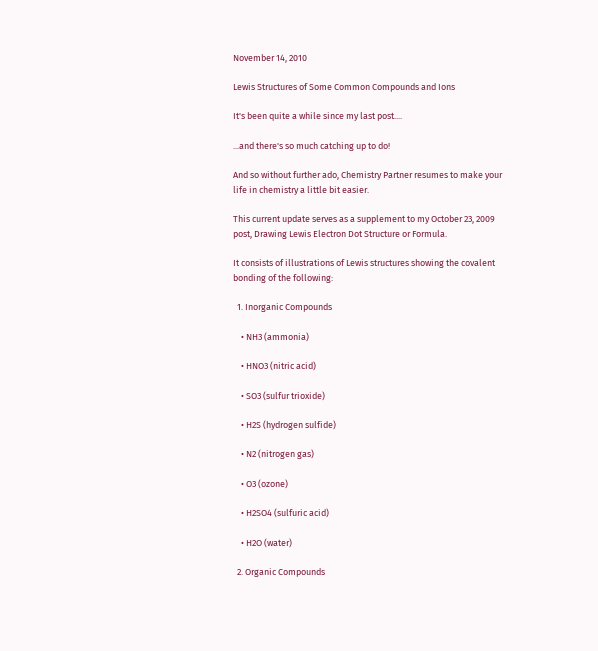November 14, 2010

Lewis Structures of Some Common Compounds and Ions

It's been quite a while since my last post....

...and there's so much catching up to do!

And so without further ado, Chemistry Partner resumes to make your life in chemistry a little bit easier.

This current update serves as a supplement to my October 23, 2009 post, Drawing Lewis Electron Dot Structure or Formula.

It consists of illustrations of Lewis structures showing the covalent bonding of the following:

  1. Inorganic Compounds

    • NH3 (ammonia)

    • HNO3 (nitric acid)

    • SO3 (sulfur trioxide)

    • H2S (hydrogen sulfide)

    • N2 (nitrogen gas)

    • O3 (ozone)

    • H2SO4 (sulfuric acid)

    • H2O (water)

  2. Organic Compounds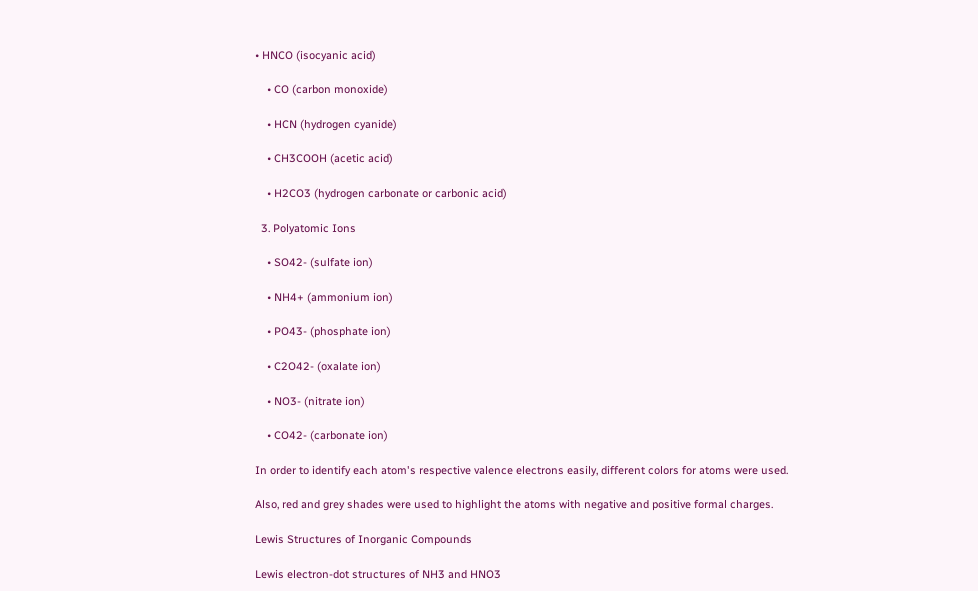• HNCO (isocyanic acid)

    • CO (carbon monoxide)

    • HCN (hydrogen cyanide)

    • CH3COOH (acetic acid)

    • H2CO3 (hydrogen carbonate or carbonic acid)

  3. Polyatomic Ions

    • SO42- (sulfate ion)

    • NH4+ (ammonium ion)

    • PO43- (phosphate ion)

    • C2O42- (oxalate ion)

    • NO3- (nitrate ion)

    • CO42- (carbonate ion)

In order to identify each atom's respective valence electrons easily, different colors for atoms were used.

Also, red and grey shades were used to highlight the atoms with negative and positive formal charges.

Lewis Structures of Inorganic Compounds

Lewis electron-dot structures of NH3 and HNO3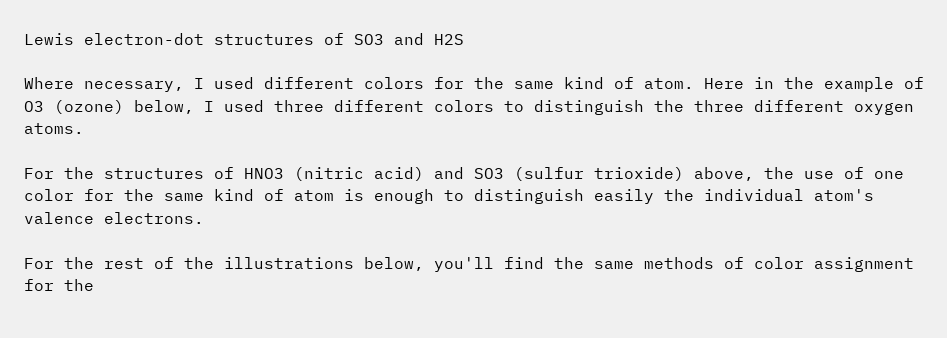Lewis electron-dot structures of SO3 and H2S

Where necessary, I used different colors for the same kind of atom. Here in the example of O3 (ozone) below, I used three different colors to distinguish the three different oxygen atoms.

For the structures of HNO3 (nitric acid) and SO3 (sulfur trioxide) above, the use of one color for the same kind of atom is enough to distinguish easily the individual atom's valence electrons.

For the rest of the illustrations below, you'll find the same methods of color assignment for the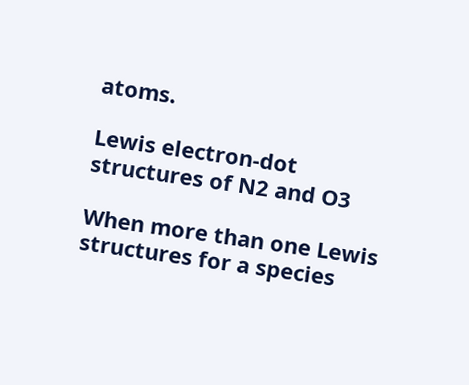atoms.

Lewis electron-dot structures of N2 and O3

When more than one Lewis structures for a species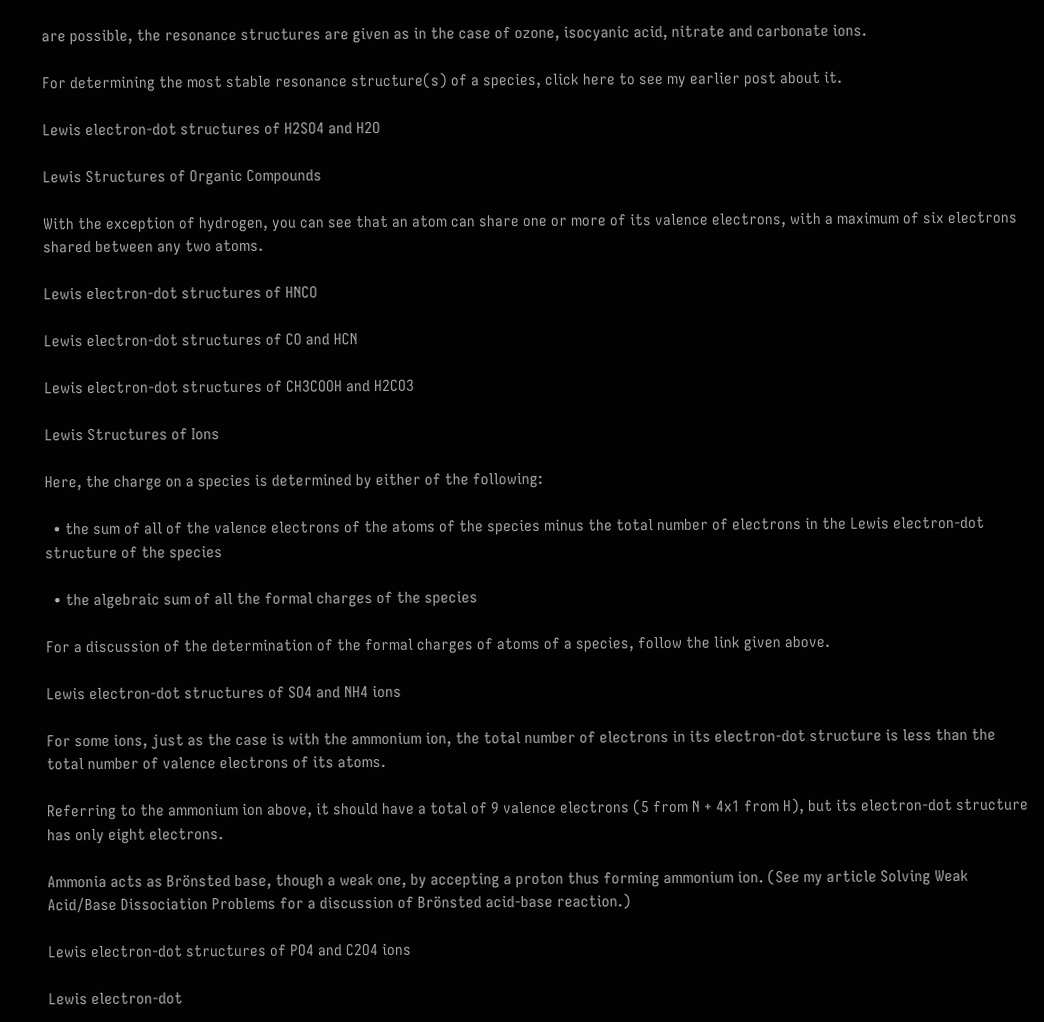are possible, the resonance structures are given as in the case of ozone, isocyanic acid, nitrate and carbonate ions.

For determining the most stable resonance structure(s) of a species, click here to see my earlier post about it.

Lewis electron-dot structures of H2SO4 and H2O

Lewis Structures of Organic Compounds

With the exception of hydrogen, you can see that an atom can share one or more of its valence electrons, with a maximum of six electrons shared between any two atoms.

Lewis electron-dot structures of HNCO

Lewis electron-dot structures of CO and HCN

Lewis electron-dot structures of CH3COOH and H2CO3

Lewis Structures of Ions

Here, the charge on a species is determined by either of the following:

  • the sum of all of the valence electrons of the atoms of the species minus the total number of electrons in the Lewis electron-dot structure of the species

  • the algebraic sum of all the formal charges of the species

For a discussion of the determination of the formal charges of atoms of a species, follow the link given above.

Lewis electron-dot structures of SO4 and NH4 ions

For some ions, just as the case is with the ammonium ion, the total number of electrons in its electron-dot structure is less than the total number of valence electrons of its atoms.

Referring to the ammonium ion above, it should have a total of 9 valence electrons (5 from N + 4x1 from H), but its electron-dot structure has only eight electrons.

Ammonia acts as Brönsted base, though a weak one, by accepting a proton thus forming ammonium ion. (See my article Solving Weak Acid/Base Dissociation Problems for a discussion of Brönsted acid-base reaction.)

Lewis electron-dot structures of PO4 and C2O4 ions

Lewis electron-dot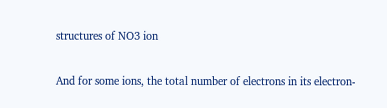structures of NO3 ion

And for some ions, the total number of electrons in its electron-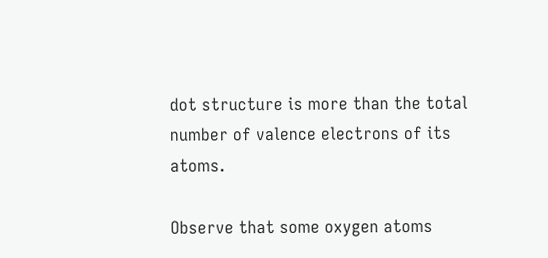dot structure is more than the total number of valence electrons of its atoms.

Observe that some oxygen atoms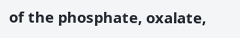of the phosphate, oxalate,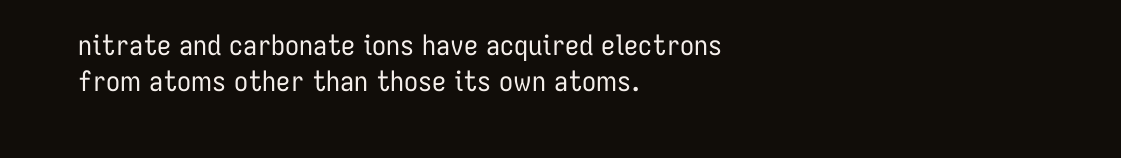nitrate and carbonate ions have acquired electrons from atoms other than those its own atoms.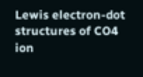Lewis electron-dot structures of CO4 ion